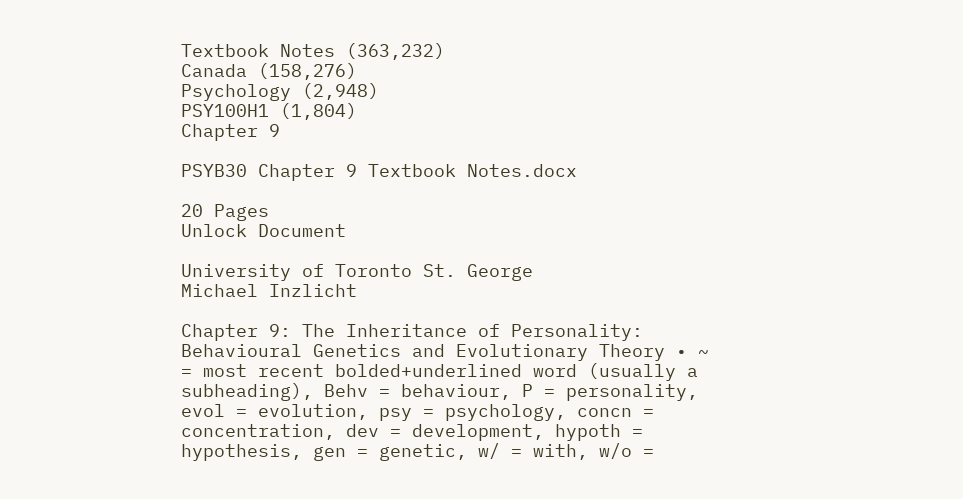Textbook Notes (363,232)
Canada (158,276)
Psychology (2,948)
PSY100H1 (1,804)
Chapter 9

PSYB30 Chapter 9 Textbook Notes.docx

20 Pages
Unlock Document

University of Toronto St. George
Michael Inzlicht

Chapter 9: The Inheritance of Personality:  Behavioural Genetics and Evolutionary Theory • ~ = most recent bolded+underlined word (usually a subheading), Behv = behaviour, P = personality, evol = evolution, psy = psychology, concn = concentration, dev = development, hypoth = hypothesis, gen = genetic, w/ = with, w/o =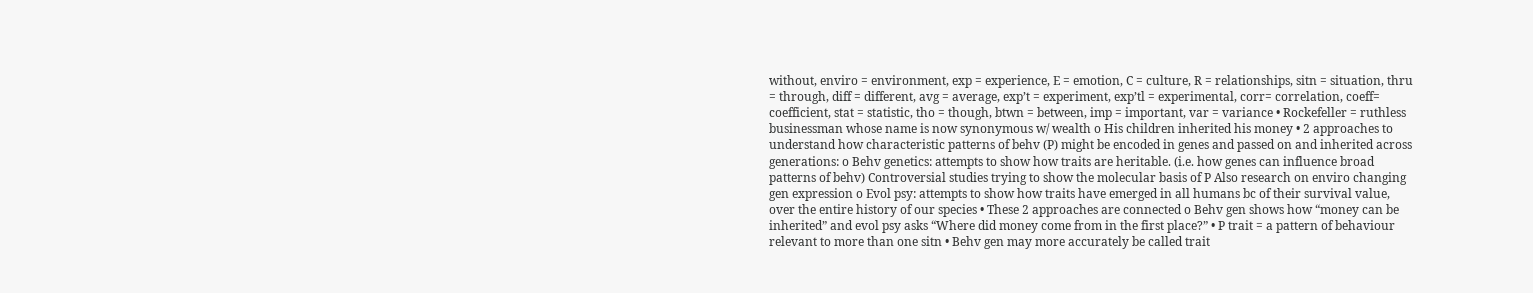without, enviro = environment, exp = experience, E = emotion, C = culture, R = relationships, sitn = situation, thru = through, diff = different, avg = average, exp’t = experiment, exp’tl = experimental, corr= correlation, coeff= coefficient, stat = statistic, tho = though, btwn = between, imp = important, var = variance • Rockefeller = ruthless businessman whose name is now synonymous w/ wealth o His children inherited his money • 2 approaches to understand how characteristic patterns of behv (P) might be encoded in genes and passed on and inherited across generations: o Behv genetics: attempts to show how traits are heritable. (i.e. how genes can influence broad patterns of behv) Controversial studies trying to show the molecular basis of P Also research on enviro changing gen expression o Evol psy: attempts to show how traits have emerged in all humans bc of their survival value, over the entire history of our species • These 2 approaches are connected o Behv gen shows how “money can be inherited” and evol psy asks “Where did money come from in the first place?” • P trait = a pattern of behaviour relevant to more than one sitn • Behv gen may more accurately be called trait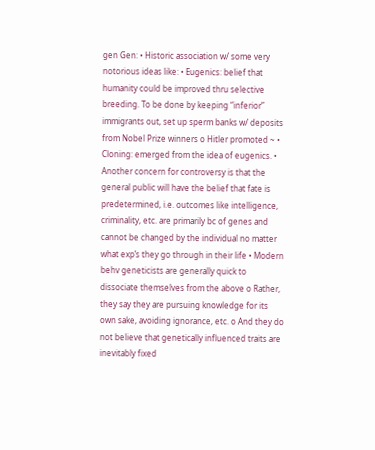gen Gen: • Historic association w/ some very notorious ideas like: • Eugenics: belief that humanity could be improved thru selective breeding. To be done by keeping “inferior” immigrants out, set up sperm banks w/ deposits from Nobel Prize winners o Hitler promoted ~ • Cloning: emerged from the idea of eugenics. • Another concern for controversy is that the general public will have the belief that fate is predetermined, i.e. outcomes like intelligence, criminality, etc. are primarily bc of genes and cannot be changed by the individual no matter what exp’s they go through in their life • Modern behv geneticists are generally quick to dissociate themselves from the above o Rather, they say they are pursuing knowledge for its own sake, avoiding ignorance, etc. o And they do not believe that genetically influenced traits are inevitably fixed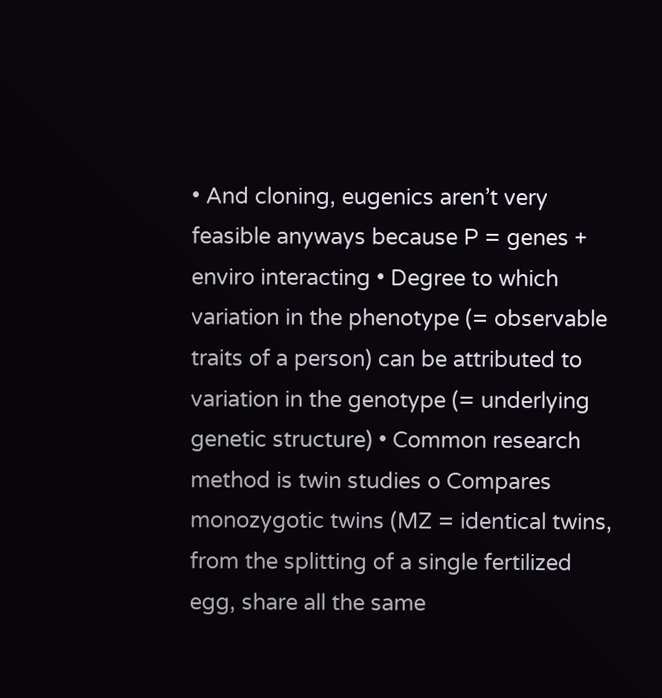• And cloning, eugenics aren’t very feasible anyways because P = genes + enviro interacting • Degree to which variation in the phenotype (= observable traits of a person) can be attributed to variation in the genotype (= underlying genetic structure) • Common research method is twin studies o Compares monozygotic twins (MZ = identical twins, from the splitting of a single fertilized egg, share all the same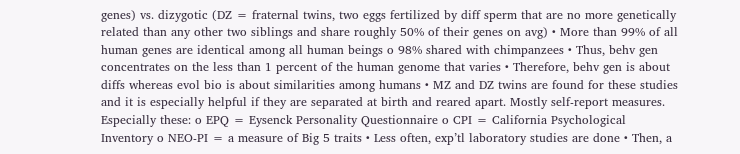genes) vs. dizygotic (DZ = fraternal twins, two eggs fertilized by diff sperm that are no more genetically related than any other two siblings and share roughly 50% of their genes on avg) • More than 99% of all human genes are identical among all human beings o 98% shared with chimpanzees • Thus, behv gen concentrates on the less than 1 percent of the human genome that varies • Therefore, behv gen is about diffs whereas evol bio is about similarities among humans • MZ and DZ twins are found for these studies and it is especially helpful if they are separated at birth and reared apart. Mostly self-report measures. Especially these: o EPQ = Eysenck Personality Questionnaire o CPI = California Psychological Inventory o NEO-PI = a measure of Big 5 traits • Less often, exp’tl laboratory studies are done • Then, a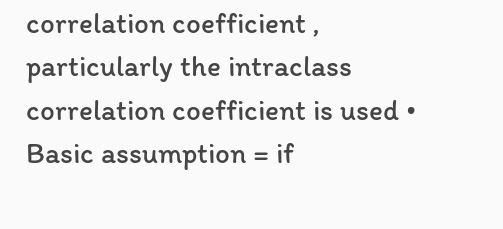correlation coefficient , particularly the intraclass correlation coefficient is used • Basic assumption = if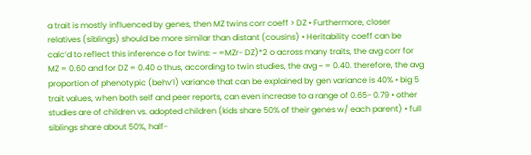a trait is mostly influenced by genes, then MZ twins corr coeff > DZ • Furthermore, closer relatives (siblings) should be more similar than distant (cousins) • Heritability coeff can be calc’d to reflect this inference o for twins: ~ =MZr- DZ)*2 o across many traits, the avg corr for MZ = 0.60 and for DZ = 0.40 o thus, according to twin studies, the avg ~ = 0.40. therefore, the avg proportion of phenotypic (behv’l) variance that can be explained by gen variance is 40% • big 5 trait values, when both self and peer reports, can even increase to a range of 0.65- 0.79 • other studies are of children vs. adopted children (kids share 50% of their genes w/ each parent) • full siblings share about 50%, half-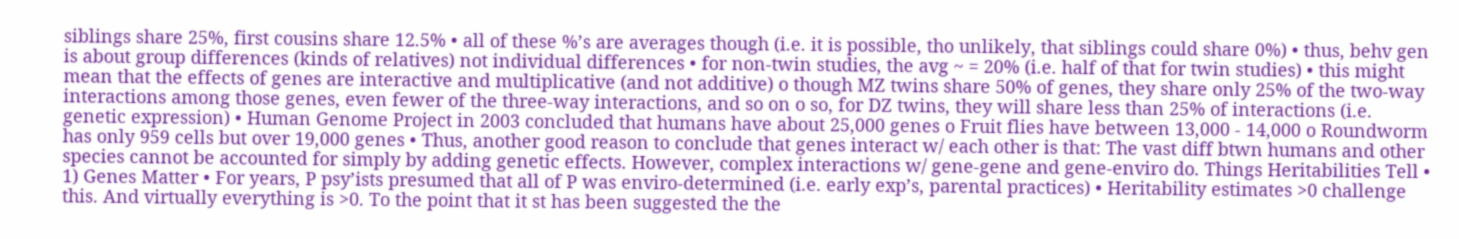siblings share 25%, first cousins share 12.5% • all of these %’s are averages though (i.e. it is possible, tho unlikely, that siblings could share 0%) • thus, behv gen is about group differences (kinds of relatives) not individual differences • for non-twin studies, the avg ~ = 20% (i.e. half of that for twin studies) • this might mean that the effects of genes are interactive and multiplicative (and not additive) o though MZ twins share 50% of genes, they share only 25% of the two-way interactions among those genes, even fewer of the three-way interactions, and so on o so, for DZ twins, they will share less than 25% of interactions (i.e. genetic expression) • Human Genome Project in 2003 concluded that humans have about 25,000 genes o Fruit flies have between 13,000 - 14,000 o Roundworm has only 959 cells but over 19,000 genes • Thus, another good reason to conclude that genes interact w/ each other is that: The vast diff btwn humans and other species cannot be accounted for simply by adding genetic effects. However, complex interactions w/ gene-gene and gene-enviro do. Things Heritabilities Tell • 1) Genes Matter • For years, P psy’ists presumed that all of P was enviro-determined (i.e. early exp’s, parental practices) • Heritability estimates >0 challenge this. And virtually everything is >0. To the point that it st has been suggested the the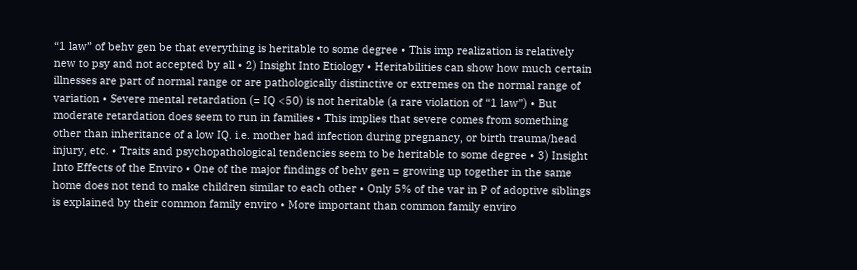“1 law” of behv gen be that everything is heritable to some degree • This imp realization is relatively new to psy and not accepted by all • 2) Insight Into Etiology • Heritabilities can show how much certain illnesses are part of normal range or are pathologically distinctive or extremes on the normal range of variation • Severe mental retardation (= IQ <50) is not heritable (a rare violation of “1 law”) • But moderate retardation does seem to run in families • This implies that severe comes from something other than inheritance of a low IQ. i.e. mother had infection during pregnancy, or birth trauma/head injury, etc. • Traits and psychopathological tendencies seem to be heritable to some degree • 3) Insight Into Effects of the Enviro • One of the major findings of behv gen = growing up together in the same home does not tend to make children similar to each other • Only 5% of the var in P of adoptive siblings is explained by their common family enviro • More important than common family enviro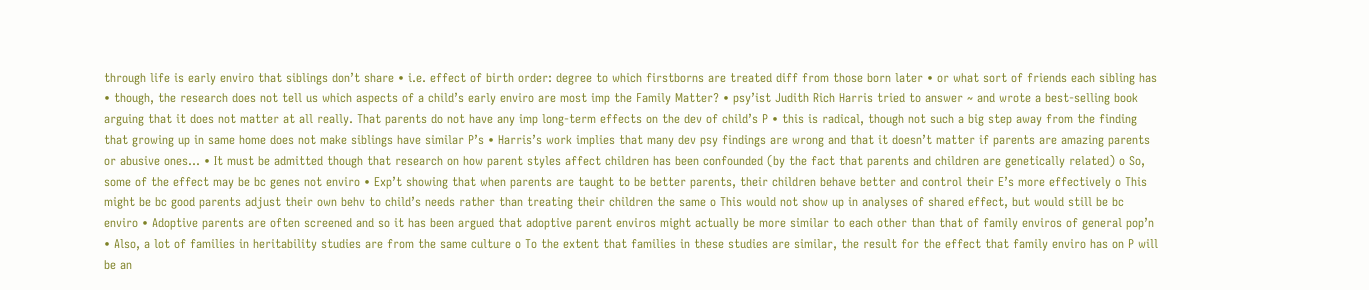through life is early enviro that siblings don’t share • i.e. effect of birth order: degree to which firstborns are treated diff from those born later • or what sort of friends each sibling has • though, the research does not tell us which aspects of a child’s early enviro are most imp the Family Matter? • psy’ist Judith Rich Harris tried to answer ~ and wrote a best-selling book arguing that it does not matter at all really. That parents do not have any imp long-term effects on the dev of child’s P • this is radical, though not such a big step away from the finding that growing up in same home does not make siblings have similar P’s • Harris’s work implies that many dev psy findings are wrong and that it doesn’t matter if parents are amazing parents or abusive ones... • It must be admitted though that research on how parent styles affect children has been confounded (by the fact that parents and children are genetically related) o So, some of the effect may be bc genes not enviro • Exp’t showing that when parents are taught to be better parents, their children behave better and control their E’s more effectively o This might be bc good parents adjust their own behv to child’s needs rather than treating their children the same o This would not show up in analyses of shared effect, but would still be bc enviro • Adoptive parents are often screened and so it has been argued that adoptive parent enviros might actually be more similar to each other than that of family enviros of general pop’n • Also, a lot of families in heritability studies are from the same culture o To the extent that families in these studies are similar, the result for the effect that family enviro has on P will be an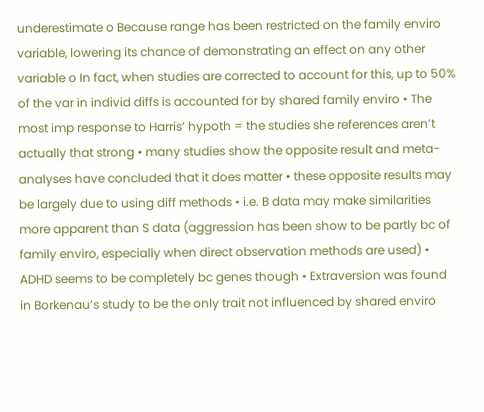underestimate o Because range has been restricted on the family enviro variable, lowering its chance of demonstrating an effect on any other variable o In fact, when studies are corrected to account for this, up to 50% of the var in individ diffs is accounted for by shared family enviro • The most imp response to Harris’ hypoth = the studies she references aren’t actually that strong • many studies show the opposite result and meta-analyses have concluded that it does matter • these opposite results may be largely due to using diff methods • i.e. B data may make similarities more apparent than S data (aggression has been show to be partly bc of family enviro, especially when direct observation methods are used) • ADHD seems to be completely bc genes though • Extraversion was found in Borkenau’s study to be the only trait not influenced by shared enviro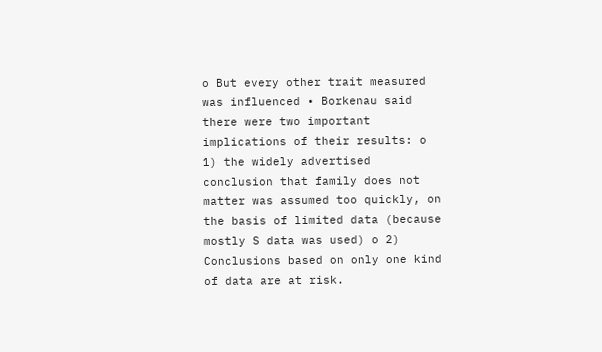o But every other trait measured was influenced • Borkenau said there were two important implications of their results: o 1) the widely advertised conclusion that family does not matter was assumed too quickly, on the basis of limited data (because mostly S data was used) o 2) Conclusions based on only one kind of data are at risk.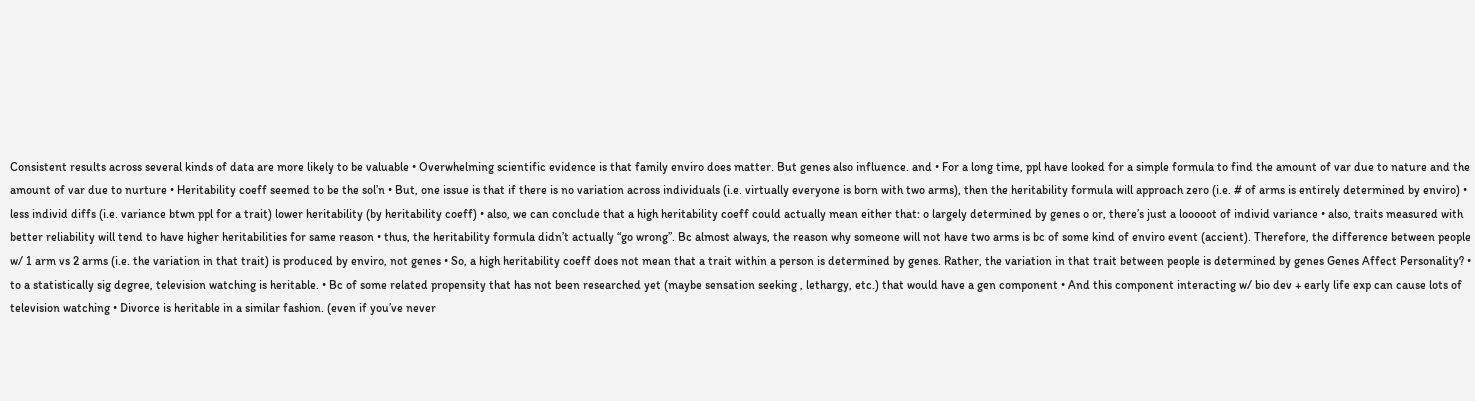Consistent results across several kinds of data are more likely to be valuable • Overwhelming scientific evidence is that family enviro does matter. But genes also influence. and • For a long time, ppl have looked for a simple formula to find the amount of var due to nature and the amount of var due to nurture • Heritability coeff seemed to be the sol’n • But, one issue is that if there is no variation across individuals (i.e. virtually everyone is born with two arms), then the heritability formula will approach zero (i.e. # of arms is entirely determined by enviro) • less individ diffs (i.e. variance btwn ppl for a trait) lower heritability (by heritability coeff) • also, we can conclude that a high heritability coeff could actually mean either that: o largely determined by genes o or, there’s just a looooot of individ variance • also, traits measured with better reliability will tend to have higher heritabilities for same reason • thus, the heritability formula didn’t actually “go wrong”. Bc almost always, the reason why someone will not have two arms is bc of some kind of enviro event (accient). Therefore, the difference between people w/ 1 arm vs 2 arms (i.e. the variation in that trait) is produced by enviro, not genes • So, a high heritability coeff does not mean that a trait within a person is determined by genes. Rather, the variation in that trait between people is determined by genes Genes Affect Personality? • to a statistically sig degree, television watching is heritable. • Bc of some related propensity that has not been researched yet (maybe sensation seeking , lethargy, etc.) that would have a gen component • And this component interacting w/ bio dev + early life exp can cause lots of television watching • Divorce is heritable in a similar fashion. (even if you’ve never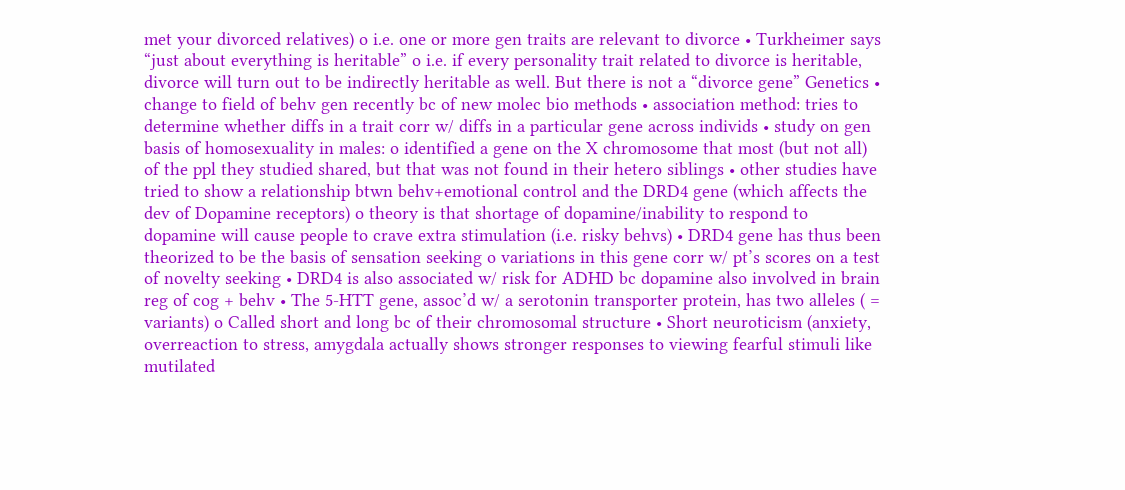met your divorced relatives) o i.e. one or more gen traits are relevant to divorce • Turkheimer says “just about everything is heritable” o i.e. if every personality trait related to divorce is heritable, divorce will turn out to be indirectly heritable as well. But there is not a “divorce gene” Genetics • change to field of behv gen recently bc of new molec bio methods • association method: tries to determine whether diffs in a trait corr w/ diffs in a particular gene across individs • study on gen basis of homosexuality in males: o identified a gene on the X chromosome that most (but not all) of the ppl they studied shared, but that was not found in their hetero siblings • other studies have tried to show a relationship btwn behv+emotional control and the DRD4 gene (which affects the dev of Dopamine receptors) o theory is that shortage of dopamine/inability to respond to dopamine will cause people to crave extra stimulation (i.e. risky behvs) • DRD4 gene has thus been theorized to be the basis of sensation seeking o variations in this gene corr w/ pt’s scores on a test of novelty seeking • DRD4 is also associated w/ risk for ADHD bc dopamine also involved in brain reg of cog + behv • The 5-HTT gene, assoc’d w/ a serotonin transporter protein, has two alleles ( = variants) o Called short and long bc of their chromosomal structure • Short neuroticism (anxiety, overreaction to stress, amygdala actually shows stronger responses to viewing fearful stimuli like mutilated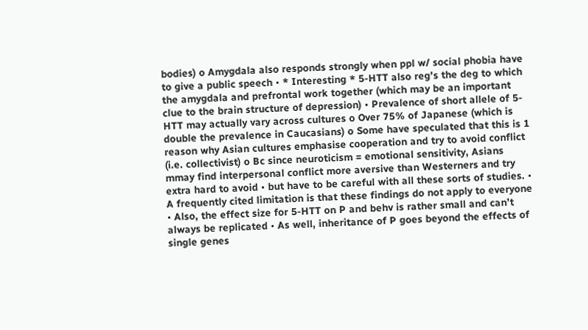bodies) o Amygdala also responds strongly when ppl w/ social phobia have to give a public speech • * Interesting * 5-HTT also reg’s the deg to which the amygdala and prefrontal work together (which may be an important clue to the brain structure of depression) • Prevalence of short allele of 5-HTT may actually vary across cultures o Over 75% of Japanese (which is double the prevalence in Caucasians) o Some have speculated that this is 1 reason why Asian cultures emphasise cooperation and try to avoid conflict (i.e. collectivist) o Bc since neuroticism = emotional sensitivity, Asians mmay find interpersonal conflict more aversive than Westerners and try extra hard to avoid • but have to be careful with all these sorts of studies. • A frequently cited limitation is that these findings do not apply to everyone • Also, the effect size for 5-HTT on P and behv is rather small and can’t always be replicated • As well, inheritance of P goes beyond the effects of single genes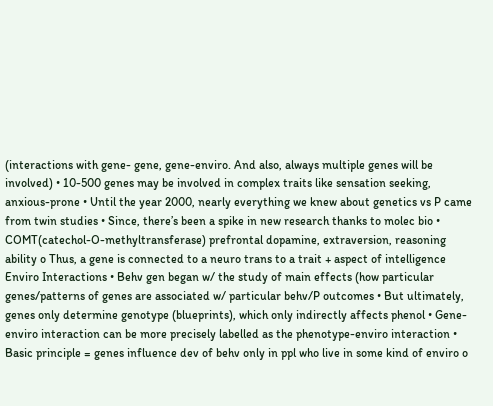(interactions with gene- gene, gene-enviro. And also, always multiple genes will be involved) • 10-500 genes may be involved in complex traits like sensation seeking, anxious-prone • Until the year 2000, nearly everything we knew about genetics vs P came from twin studies • Since, there’s been a spike in new research thanks to molec bio • COMT(catechol-O-methyltransferase) prefrontal dopamine, extraversion, reasoning ability o Thus, a gene is connected to a neuro trans to a trait + aspect of intelligence Enviro Interactions • Behv gen began w/ the study of main effects (how particular genes/patterns of genes are associated w/ particular behv/P outcomes • But ultimately, genes only determine genotype (blueprints), which only indirectly affects phenol • Gene-enviro interaction can be more precisely labelled as the phenotype-enviro interaction • Basic principle = genes influence dev of behv only in ppl who live in some kind of enviro o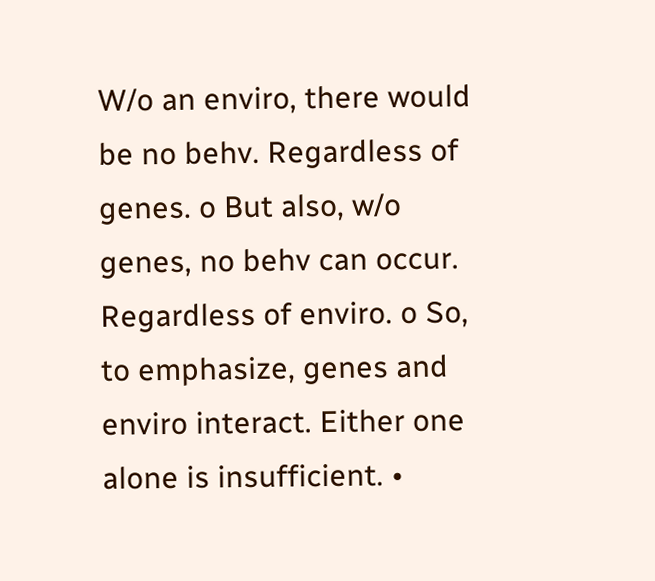W/o an enviro, there would be no behv. Regardless of genes. o But also, w/o genes, no behv can occur. Regardless of enviro. o So, to emphasize, genes and enviro interact. Either one alone is insufficient. •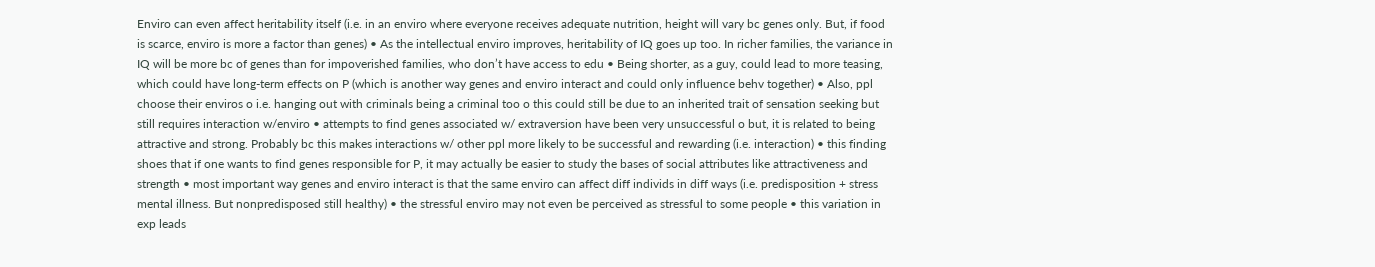Enviro can even affect heritability itself (i.e. in an enviro where everyone receives adequate nutrition, height will vary bc genes only. But, if food is scarce, enviro is more a factor than genes) • As the intellectual enviro improves, heritability of IQ goes up too. In richer families, the variance in IQ will be more bc of genes than for impoverished families, who don’t have access to edu • Being shorter, as a guy, could lead to more teasing, which could have long-term effects on P (which is another way genes and enviro interact and could only influence behv together) • Also, ppl choose their enviros o i.e. hanging out with criminals being a criminal too o this could still be due to an inherited trait of sensation seeking but still requires interaction w/enviro • attempts to find genes associated w/ extraversion have been very unsuccessful o but, it is related to being attractive and strong. Probably bc this makes interactions w/ other ppl more likely to be successful and rewarding (i.e. interaction) • this finding shoes that if one wants to find genes responsible for P, it may actually be easier to study the bases of social attributes like attractiveness and strength • most important way genes and enviro interact is that the same enviro can affect diff individs in diff ways (i.e. predisposition + stress mental illness. But nonpredisposed still healthy) • the stressful enviro may not even be perceived as stressful to some people • this variation in exp leads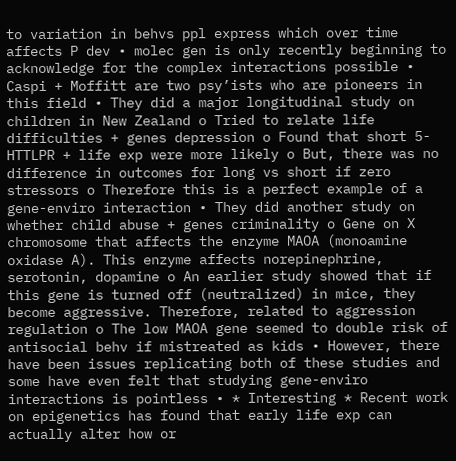to variation in behvs ppl express which over time affects P dev • molec gen is only recently beginning to acknowledge for the complex interactions possible • Caspi + Moffitt are two psy’ists who are pioneers in this field • They did a major longitudinal study on children in New Zealand o Tried to relate life difficulties + genes depression o Found that short 5-HTTLPR + life exp were more likely o But, there was no difference in outcomes for long vs short if zero stressors o Therefore this is a perfect example of a gene-enviro interaction • They did another study on whether child abuse + genes criminality o Gene on X chromosome that affects the enzyme MAOA (monoamine oxidase A). This enzyme affects norepinephrine, serotonin, dopamine o An earlier study showed that if this gene is turned off (neutralized) in mice, they become aggressive. Therefore, related to aggression regulation o The low MAOA gene seemed to double risk of antisocial behv if mistreated as kids • However, there have been issues replicating both of these studies and some have even felt that studying gene-enviro interactions is pointless • * Interesting * Recent work on epigenetics has found that early life exp can actually alter how or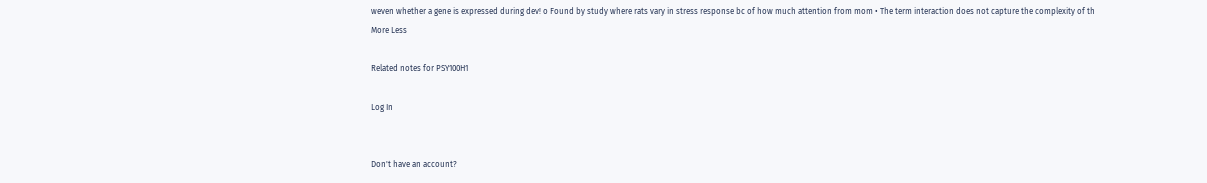weven whether a gene is expressed during dev! o Found by study where rats vary in stress response bc of how much attention from mom • The term interaction does not capture the complexity of th
More Less

Related notes for PSY100H1

Log In


Don't have an account?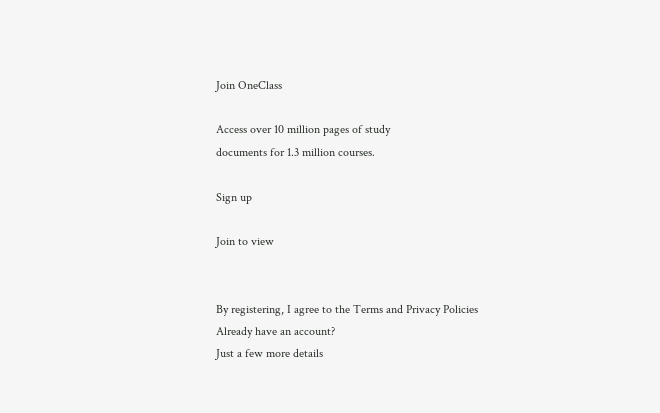Join OneClass

Access over 10 million pages of study
documents for 1.3 million courses.

Sign up

Join to view


By registering, I agree to the Terms and Privacy Policies
Already have an account?
Just a few more details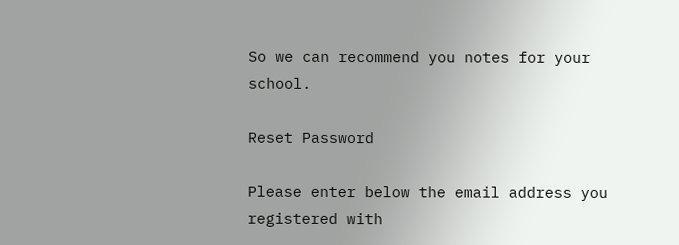So we can recommend you notes for your school.

Reset Password

Please enter below the email address you registered with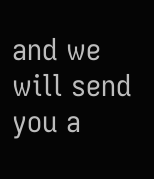and we will send you a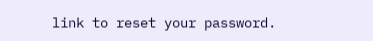link to reset your password.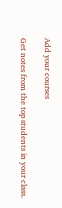Add your courses

Get notes from the top students in your class.